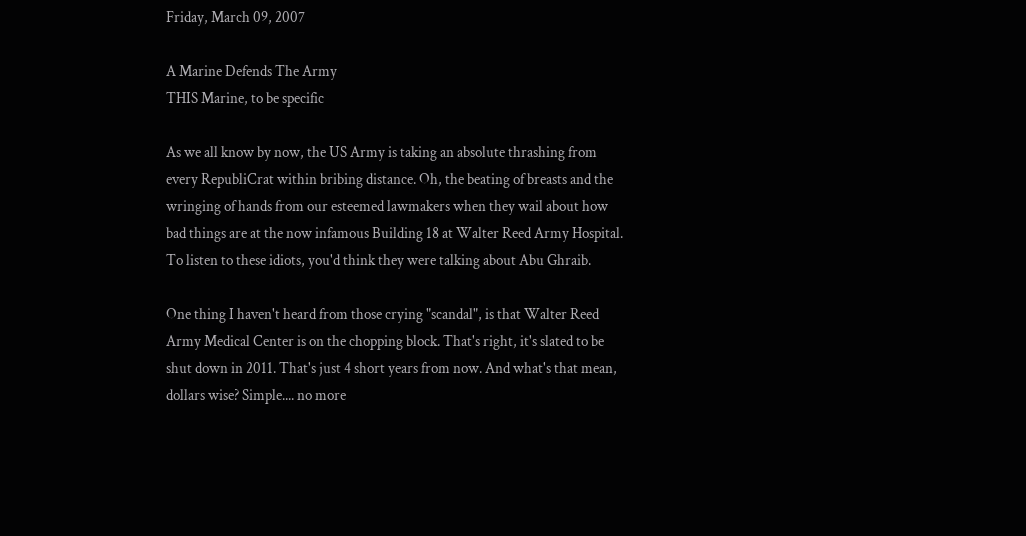Friday, March 09, 2007

A Marine Defends The Army
THIS Marine, to be specific

As we all know by now, the US Army is taking an absolute thrashing from every RepubliCrat within bribing distance. Oh, the beating of breasts and the wringing of hands from our esteemed lawmakers when they wail about how bad things are at the now infamous Building 18 at Walter Reed Army Hospital. To listen to these idiots, you'd think they were talking about Abu Ghraib.

One thing I haven't heard from those crying "scandal", is that Walter Reed Army Medical Center is on the chopping block. That's right, it's slated to be shut down in 2011. That's just 4 short years from now. And what's that mean, dollars wise? Simple.... no more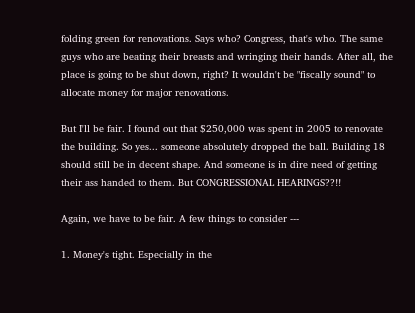folding green for renovations. Says who? Congress, that's who. The same guys who are beating their breasts and wringing their hands. After all, the place is going to be shut down, right? It wouldn't be "fiscally sound" to allocate money for major renovations.

But I'll be fair. I found out that $250,000 was spent in 2005 to renovate the building. So yes... someone absolutely dropped the ball. Building 18 should still be in decent shape. And someone is in dire need of getting their ass handed to them. But CONGRESSIONAL HEARINGS??!!

Again, we have to be fair. A few things to consider ---

1. Money's tight. Especially in the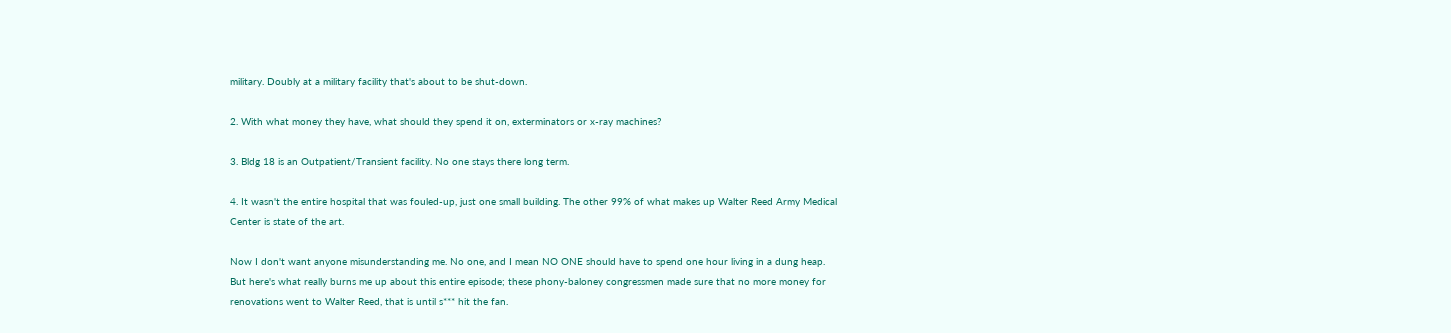military. Doubly at a military facility that's about to be shut-down.

2. With what money they have, what should they spend it on, exterminators or x-ray machines?

3. Bldg 18 is an Outpatient/Transient facility. No one stays there long term.

4. It wasn't the entire hospital that was fouled-up, just one small building. The other 99% of what makes up Walter Reed Army Medical Center is state of the art.

Now I don't want anyone misunderstanding me. No one, and I mean NO ONE should have to spend one hour living in a dung heap. But here's what really burns me up about this entire episode; these phony-baloney congressmen made sure that no more money for renovations went to Walter Reed, that is until s*** hit the fan.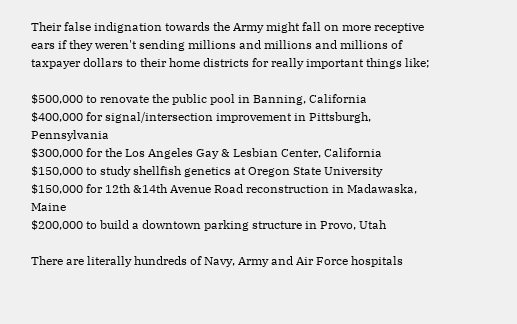Their false indignation towards the Army might fall on more receptive ears if they weren't sending millions and millions and millions of taxpayer dollars to their home districts for really important things like;

$500,000 to renovate the public pool in Banning, California
$400,000 for signal/intersection improvement in Pittsburgh, Pennsylvania
$300,000 for the Los Angeles Gay & Lesbian Center, California
$150,000 to study shellfish genetics at Oregon State University
$150,000 for 12th &14th Avenue Road reconstruction in Madawaska, Maine
$200,000 to build a downtown parking structure in Provo, Utah

There are literally hundreds of Navy, Army and Air Force hospitals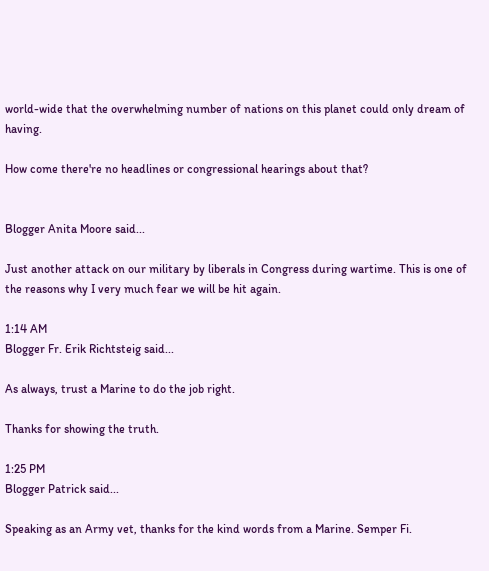world-wide that the overwhelming number of nations on this planet could only dream of having.

How come there're no headlines or congressional hearings about that?


Blogger Anita Moore said...

Just another attack on our military by liberals in Congress during wartime. This is one of the reasons why I very much fear we will be hit again.

1:14 AM
Blogger Fr. Erik Richtsteig said...

As always, trust a Marine to do the job right.

Thanks for showing the truth.

1:25 PM
Blogger Patrick said...

Speaking as an Army vet, thanks for the kind words from a Marine. Semper Fi.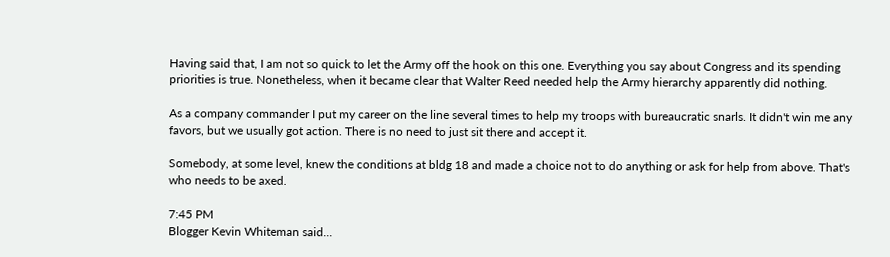Having said that, I am not so quick to let the Army off the hook on this one. Everything you say about Congress and its spending priorities is true. Nonetheless, when it became clear that Walter Reed needed help the Army hierarchy apparently did nothing.

As a company commander I put my career on the line several times to help my troops with bureaucratic snarls. It didn't win me any favors, but we usually got action. There is no need to just sit there and accept it.

Somebody, at some level, knew the conditions at bldg 18 and made a choice not to do anything or ask for help from above. That's who needs to be axed.

7:45 PM
Blogger Kevin Whiteman said...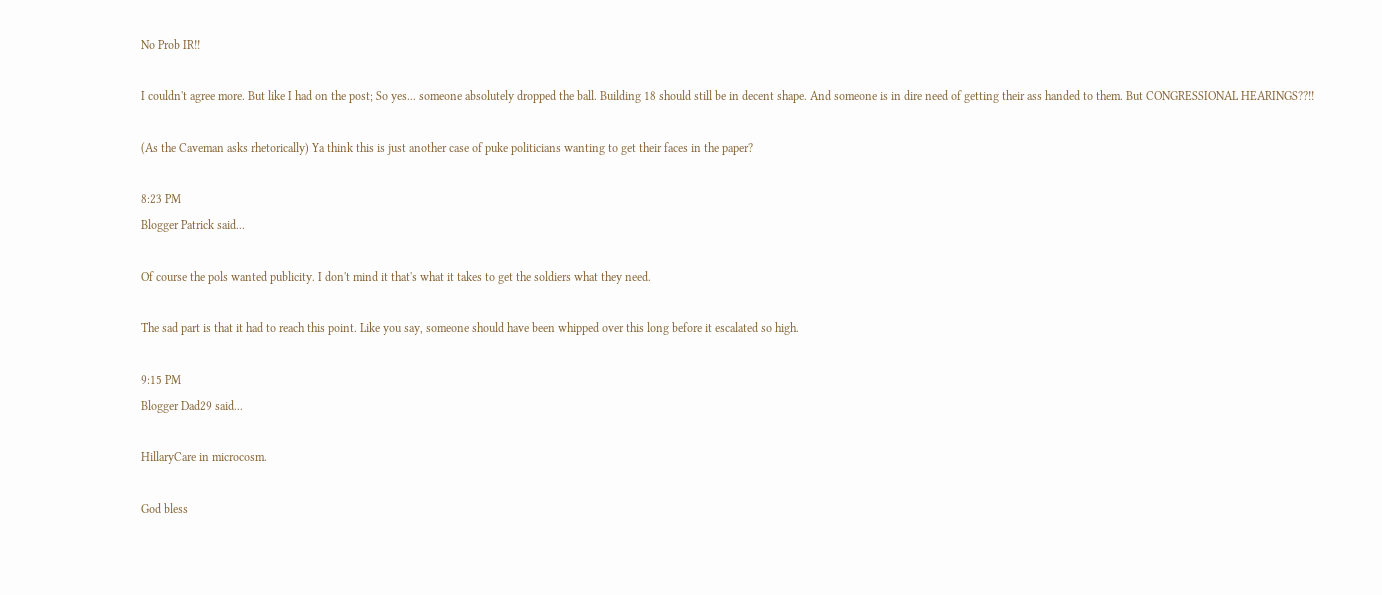No Prob IR!!

I couldn't agree more. But like I had on the post; So yes... someone absolutely dropped the ball. Building 18 should still be in decent shape. And someone is in dire need of getting their ass handed to them. But CONGRESSIONAL HEARINGS??!!

(As the Caveman asks rhetorically) Ya think this is just another case of puke politicians wanting to get their faces in the paper?

8:23 PM
Blogger Patrick said...

Of course the pols wanted publicity. I don't mind it that's what it takes to get the soldiers what they need.

The sad part is that it had to reach this point. Like you say, someone should have been whipped over this long before it escalated so high.

9:15 PM
Blogger Dad29 said...

HillaryCare in microcosm.

God bless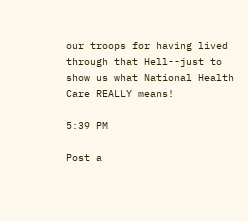our troops for having lived through that Hell--just to show us what National Health Care REALLY means!

5:39 PM

Post a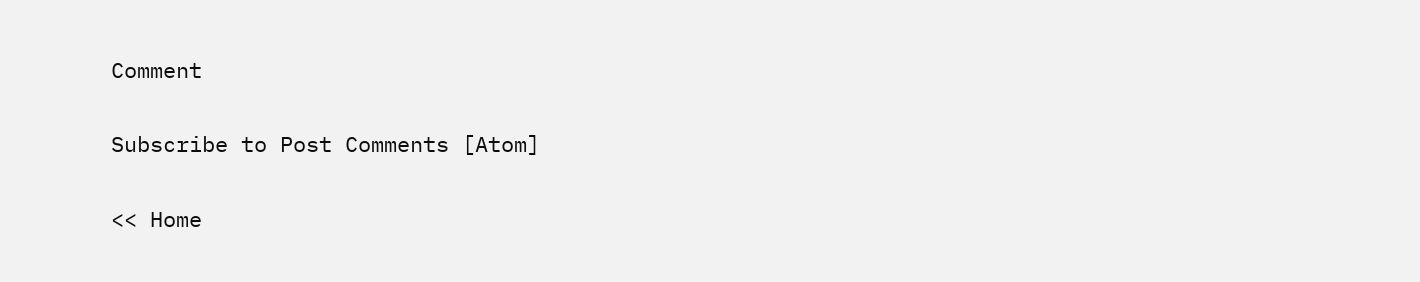Comment

Subscribe to Post Comments [Atom]

<< Home